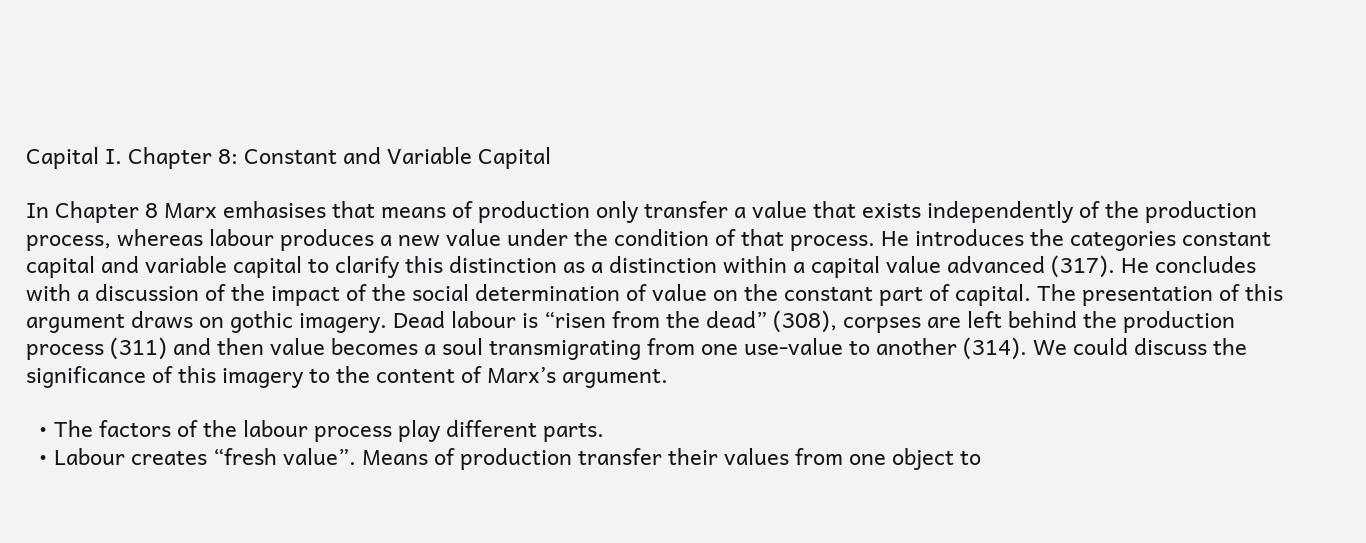Capital I. Chapter 8: Constant and Variable Capital

In Chapter 8 Marx emhasises that means of production only transfer a value that exists independently of the production process, whereas labour produces a new value under the condition of that process. He introduces the categories constant capital and variable capital to clarify this distinction as a distinction within a capital value advanced (317). He concludes with a discussion of the impact of the social determination of value on the constant part of capital. The presentation of this argument draws on gothic imagery. Dead labour is “risen from the dead” (308), corpses are left behind the production process (311) and then value becomes a soul transmigrating from one use-value to another (314). We could discuss the significance of this imagery to the content of Marx’s argument.

  • The factors of the labour process play different parts.
  • Labour creates “fresh value”. Means of production transfer their values from one object to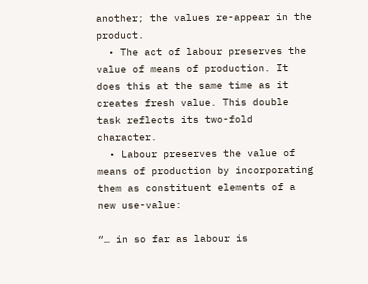another; the values re-appear in the product.
  • The act of labour preserves the value of means of production. It does this at the same time as it creates fresh value. This double task reflects its two-fold character.
  • Labour preserves the value of means of production by incorporating them as constituent elements of a new use-value:

“… in so far as labour is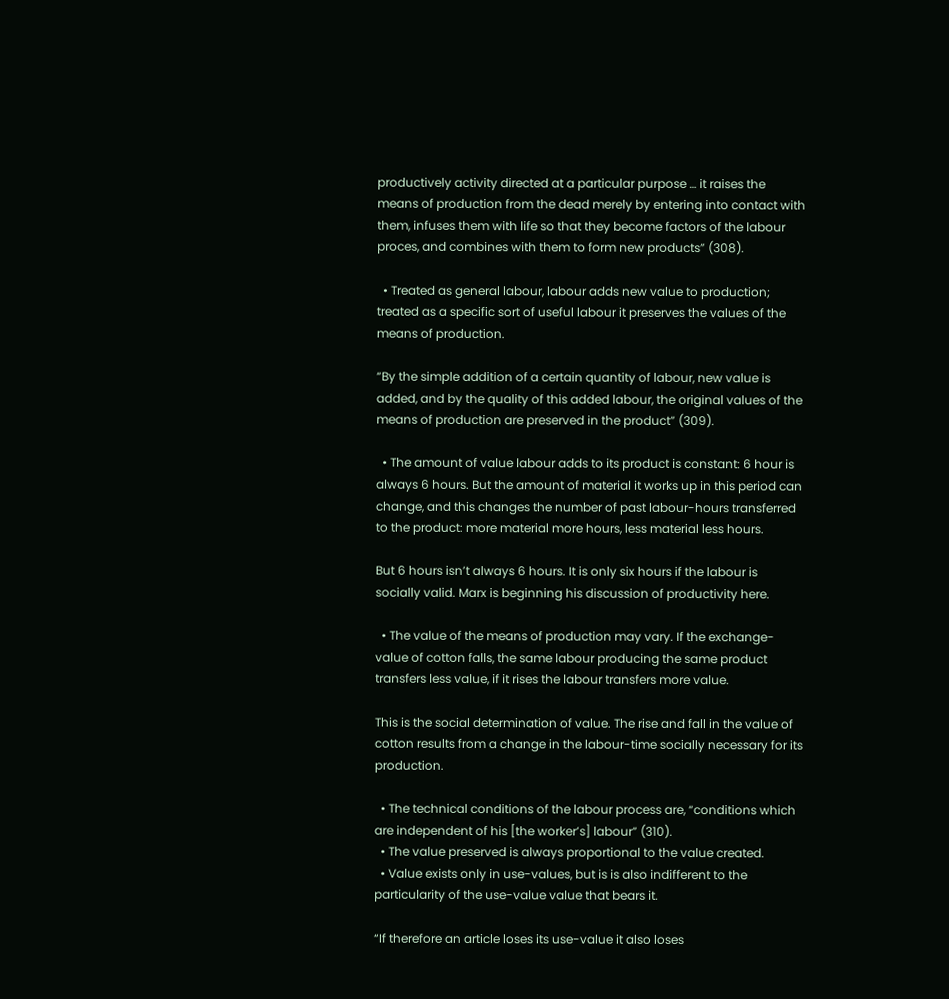productively activity directed at a particular purpose … it raises the means of production from the dead merely by entering into contact with them, infuses them with life so that they become factors of the labour proces, and combines with them to form new products” (308).

  • Treated as general labour, labour adds new value to production; treated as a specific sort of useful labour it preserves the values of the means of production.

“By the simple addition of a certain quantity of labour, new value is added, and by the quality of this added labour, the original values of the means of production are preserved in the product” (309).

  • The amount of value labour adds to its product is constant: 6 hour is always 6 hours. But the amount of material it works up in this period can change, and this changes the number of past labour-hours transferred to the product: more material more hours, less material less hours.

But 6 hours isn’t always 6 hours. It is only six hours if the labour is socially valid. Marx is beginning his discussion of productivity here.

  • The value of the means of production may vary. If the exchange-value of cotton falls, the same labour producing the same product transfers less value, if it rises the labour transfers more value.

This is the social determination of value. The rise and fall in the value of cotton results from a change in the labour-time socially necessary for its production.

  • The technical conditions of the labour process are, “conditions which are independent of his [the worker’s] labour” (310).
  • The value preserved is always proportional to the value created.
  • Value exists only in use-values, but is is also indifferent to the particularity of the use-value value that bears it.

“If therefore an article loses its use-value it also loses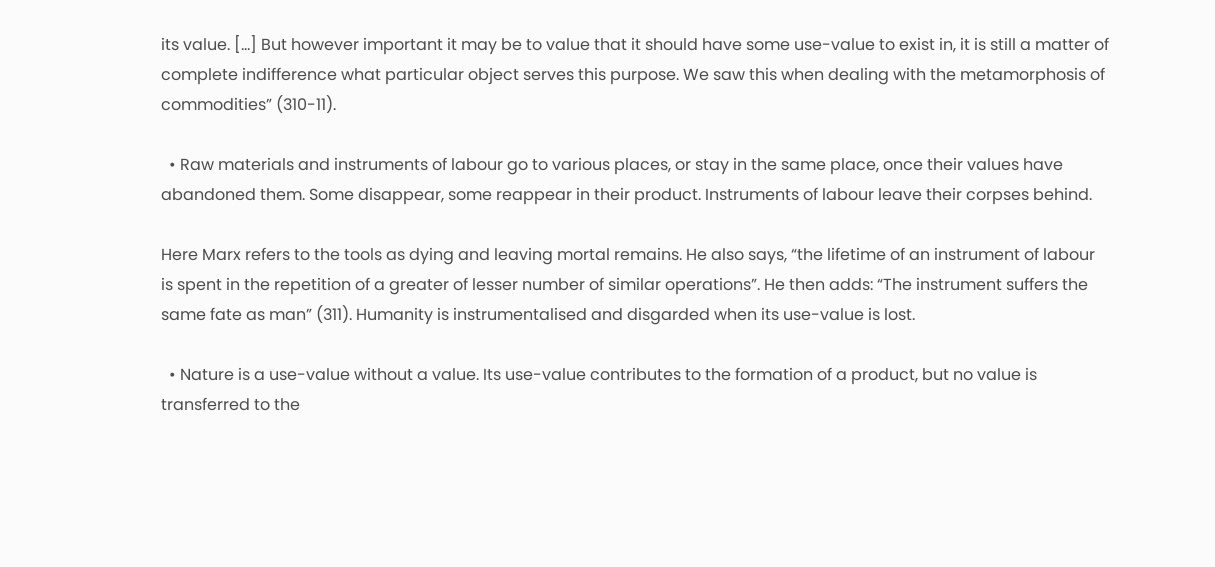its value. […] But however important it may be to value that it should have some use-value to exist in, it is still a matter of complete indifference what particular object serves this purpose. We saw this when dealing with the metamorphosis of commodities” (310-11).

  • Raw materials and instruments of labour go to various places, or stay in the same place, once their values have abandoned them. Some disappear, some reappear in their product. Instruments of labour leave their corpses behind.

Here Marx refers to the tools as dying and leaving mortal remains. He also says, “the lifetime of an instrument of labour is spent in the repetition of a greater of lesser number of similar operations”. He then adds: “The instrument suffers the same fate as man” (311). Humanity is instrumentalised and disgarded when its use-value is lost.

  • Nature is a use-value without a value. Its use-value contributes to the formation of a product, but no value is transferred to the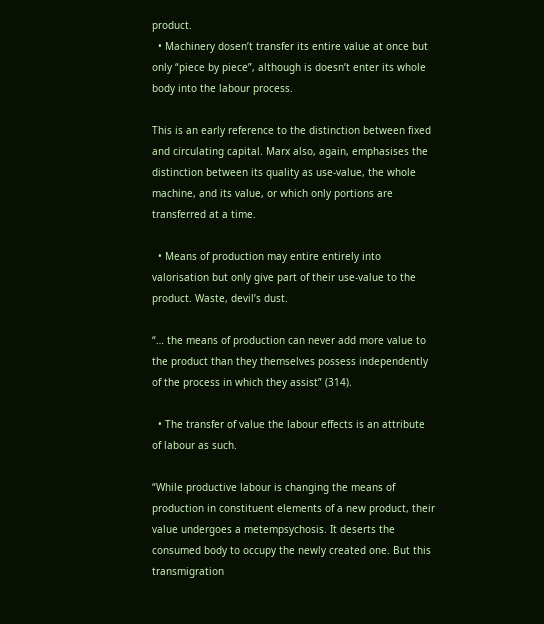product.
  • Machinery dosen’t transfer its entire value at once but only “piece by piece”, although is doesn’t enter its whole body into the labour process.

This is an early reference to the distinction between fixed and circulating capital. Marx also, again, emphasises the distinction between its quality as use-value, the whole machine, and its value, or which only portions are transferred at a time.

  • Means of production may entire entirely into valorisation but only give part of their use-value to the product. Waste, devil’s dust.

“… the means of production can never add more value to the product than they themselves possess independently of the process in which they assist” (314).

  • The transfer of value the labour effects is an attribute of labour as such.

“While productive labour is changing the means of production in constituent elements of a new product, their value undergoes a metempsychosis. It deserts the consumed body to occupy the newly created one. But this transmigration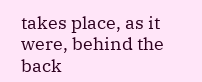takes place, as it were, behind the back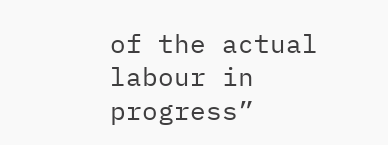of the actual labour in progress”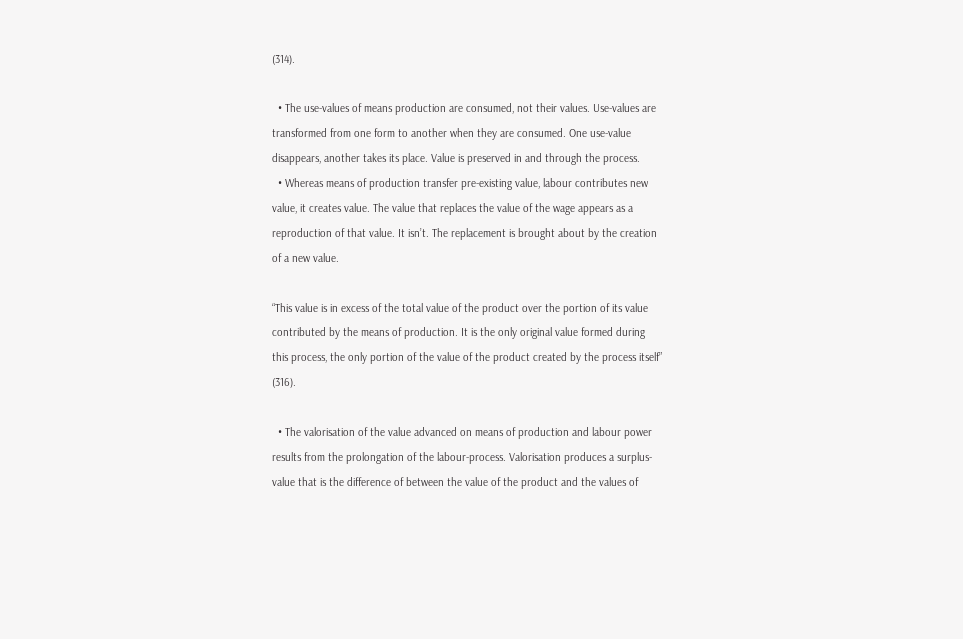(314).

  • The use-values of means production are consumed, not their values. Use-values are transformed from one form to another when they are consumed. One use-value disappears, another takes its place. Value is preserved in and through the process.
  • Whereas means of production transfer pre-existing value, labour contributes new value, it creates value. The value that replaces the value of the wage appears as a reproduction of that value. It isn’t. The replacement is brought about by the creation of a new value.

“This value is in excess of the total value of the product over the portion of its value contributed by the means of production. It is the only original value formed during this process, the only portion of the value of the product created by the process itself” (316).

  • The valorisation of the value advanced on means of production and labour power results from the prolongation of the labour-process. Valorisation produces a surplus-value that is the difference of between the value of the product and the values of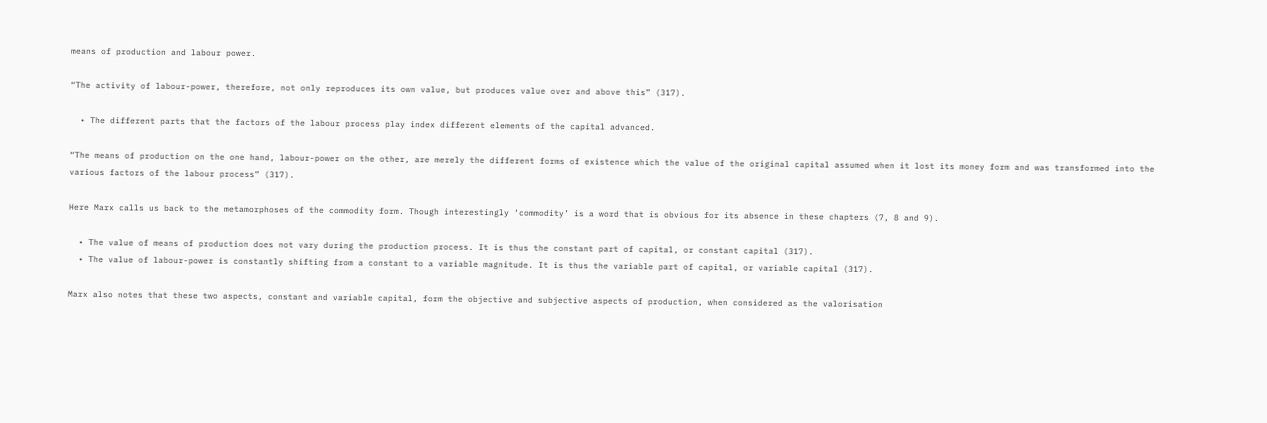means of production and labour power.

“The activity of labour-power, therefore, not only reproduces its own value, but produces value over and above this” (317).

  • The different parts that the factors of the labour process play index different elements of the capital advanced.

“The means of production on the one hand, labour-power on the other, are merely the different forms of existence which the value of the original capital assumed when it lost its money form and was transformed into the various factors of the labour process” (317).

Here Marx calls us back to the metamorphoses of the commodity form. Though interestingly ‘commodity’ is a word that is obvious for its absence in these chapters (7, 8 and 9).

  • The value of means of production does not vary during the production process. It is thus the constant part of capital, or constant capital (317).
  • The value of labour-power is constantly shifting from a constant to a variable magnitude. It is thus the variable part of capital, or variable capital (317).

Marx also notes that these two aspects, constant and variable capital, form the objective and subjective aspects of production, when considered as the valorisation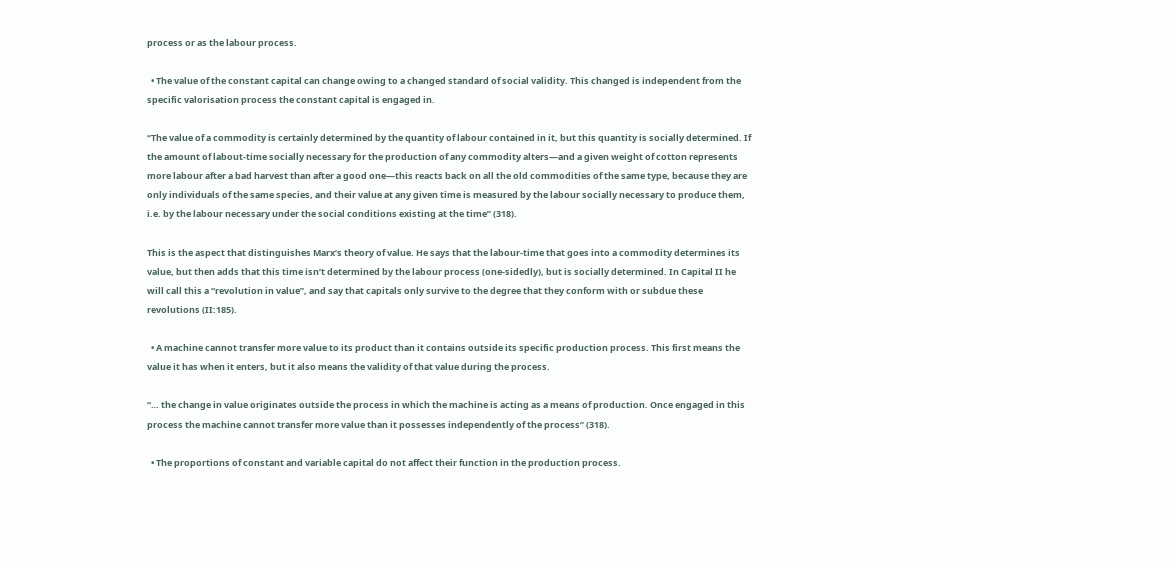process or as the labour process.

  • The value of the constant capital can change owing to a changed standard of social validity. This changed is independent from the specific valorisation process the constant capital is engaged in.

“The value of a commodity is certainly determined by the quantity of labour contained in it, but this quantity is socially determined. If the amount of labout-time socially necessary for the production of any commodity alters—and a given weight of cotton represents more labour after a bad harvest than after a good one—this reacts back on all the old commodities of the same type, because they are only individuals of the same species, and their value at any given time is measured by the labour socially necessary to produce them, i.e. by the labour necessary under the social conditions existing at the time” (318).

This is the aspect that distinguishes Marx’s theory of value. He says that the labour-time that goes into a commodity determines its value, but then adds that this time isn’t determined by the labour process (one-sidedly), but is socially determined. In Capital II he will call this a “revolution in value”, and say that capitals only survive to the degree that they conform with or subdue these revolutions (II:185).

  • A machine cannot transfer more value to its product than it contains outside its specific production process. This first means the value it has when it enters, but it also means the validity of that value during the process.

“… the change in value originates outside the process in which the machine is acting as a means of production. Once engaged in this process the machine cannot transfer more value than it possesses independently of the process” (318).

  • The proportions of constant and variable capital do not affect their function in the production process.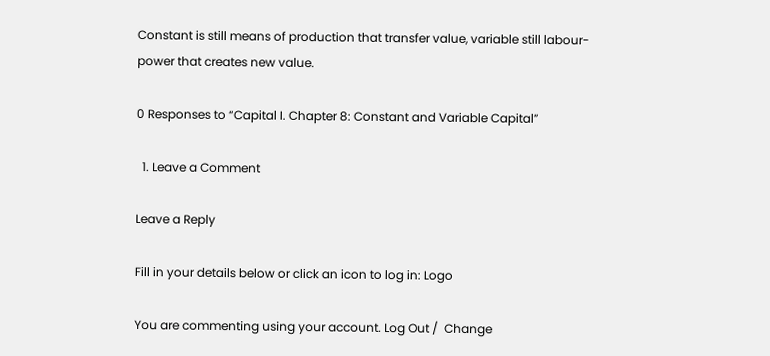Constant is still means of production that transfer value, variable still labour-power that creates new value.

0 Responses to “Capital I. Chapter 8: Constant and Variable Capital”

  1. Leave a Comment

Leave a Reply

Fill in your details below or click an icon to log in: Logo

You are commenting using your account. Log Out /  Change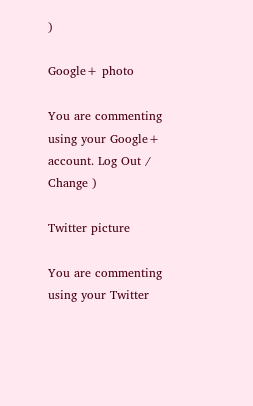)

Google+ photo

You are commenting using your Google+ account. Log Out /  Change )

Twitter picture

You are commenting using your Twitter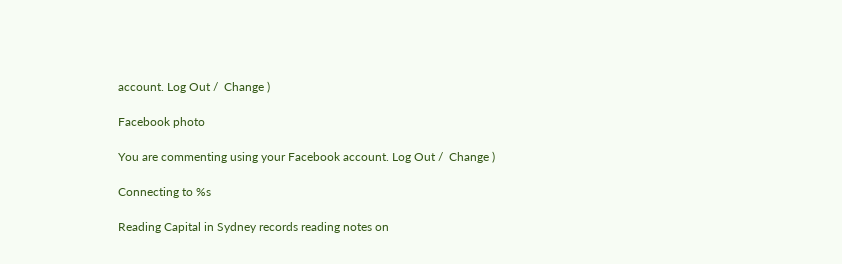account. Log Out /  Change )

Facebook photo

You are commenting using your Facebook account. Log Out /  Change )

Connecting to %s

Reading Capital in Sydney records reading notes on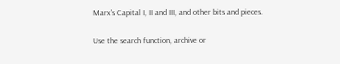Marx's Capital I, II and III, and other bits and pieces.

Use the search function, archive or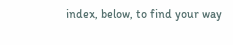index, below, to find your way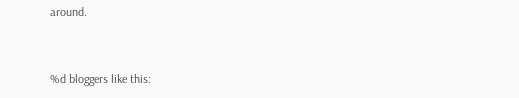around.


%d bloggers like this: